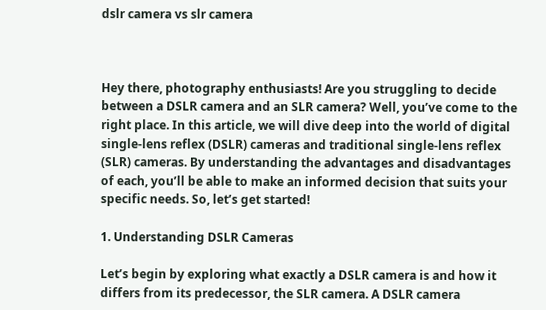dslr camera vs slr camera



Hey there, photography enthusiasts! Are you struggling to decide between a DSLR camera and an SLR camera? Well, you’ve come to the right place. In this article, we will dive deep into the world of digital single-lens reflex (DSLR) cameras and traditional single-lens reflex (SLR) cameras. By understanding the advantages and disadvantages of each, you’ll be able to make an informed decision that suits your specific needs. So, let’s get started!

1. Understanding DSLR Cameras

Let’s begin by exploring what exactly a DSLR camera is and how it differs from its predecessor, the SLR camera. A DSLR camera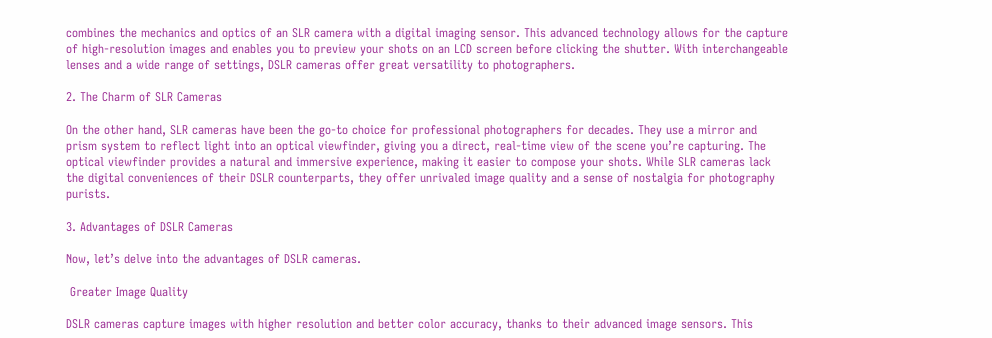combines the mechanics and optics of an SLR camera with a digital imaging sensor. This advanced technology allows for the capture of high-resolution images and enables you to preview your shots on an LCD screen before clicking the shutter. With interchangeable lenses and a wide range of settings, DSLR cameras offer great versatility to photographers.

2. The Charm of SLR Cameras

On the other hand, SLR cameras have been the go-to choice for professional photographers for decades. They use a mirror and prism system to reflect light into an optical viewfinder, giving you a direct, real-time view of the scene you’re capturing. The optical viewfinder provides a natural and immersive experience, making it easier to compose your shots. While SLR cameras lack the digital conveniences of their DSLR counterparts, they offer unrivaled image quality and a sense of nostalgia for photography purists.

3. Advantages of DSLR Cameras

Now, let’s delve into the advantages of DSLR cameras.

 Greater Image Quality

DSLR cameras capture images with higher resolution and better color accuracy, thanks to their advanced image sensors. This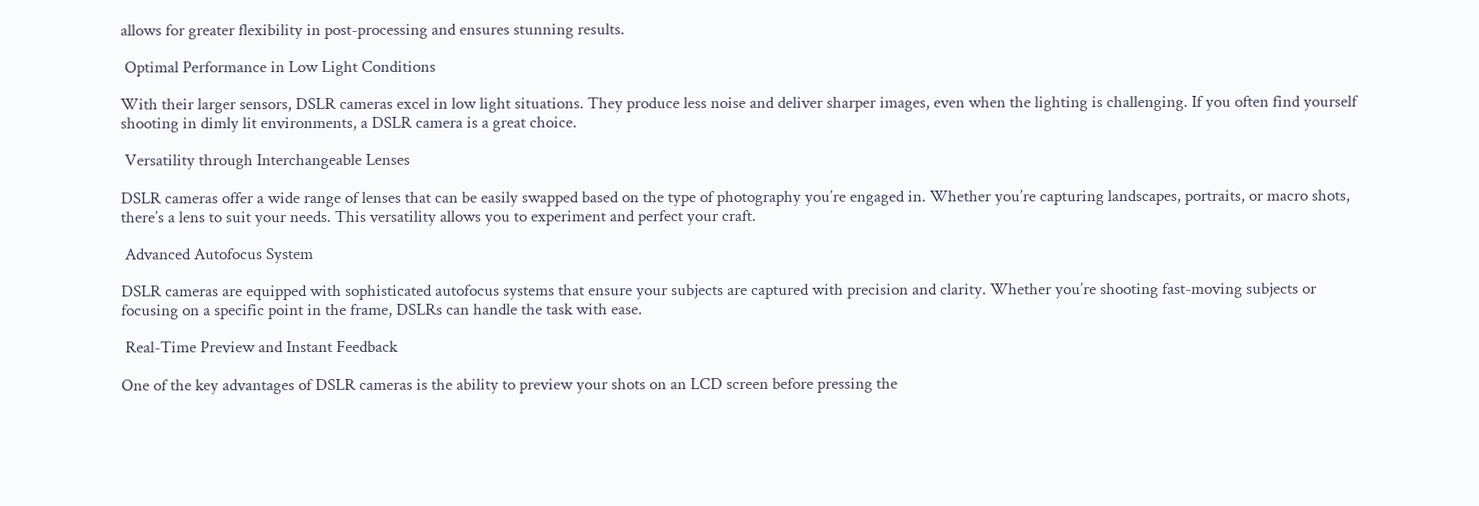allows for greater flexibility in post-processing and ensures stunning results.

 Optimal Performance in Low Light Conditions

With their larger sensors, DSLR cameras excel in low light situations. They produce less noise and deliver sharper images, even when the lighting is challenging. If you often find yourself shooting in dimly lit environments, a DSLR camera is a great choice.

 Versatility through Interchangeable Lenses

DSLR cameras offer a wide range of lenses that can be easily swapped based on the type of photography you’re engaged in. Whether you’re capturing landscapes, portraits, or macro shots, there’s a lens to suit your needs. This versatility allows you to experiment and perfect your craft.

 Advanced Autofocus System

DSLR cameras are equipped with sophisticated autofocus systems that ensure your subjects are captured with precision and clarity. Whether you’re shooting fast-moving subjects or focusing on a specific point in the frame, DSLRs can handle the task with ease.

 Real-Time Preview and Instant Feedback

One of the key advantages of DSLR cameras is the ability to preview your shots on an LCD screen before pressing the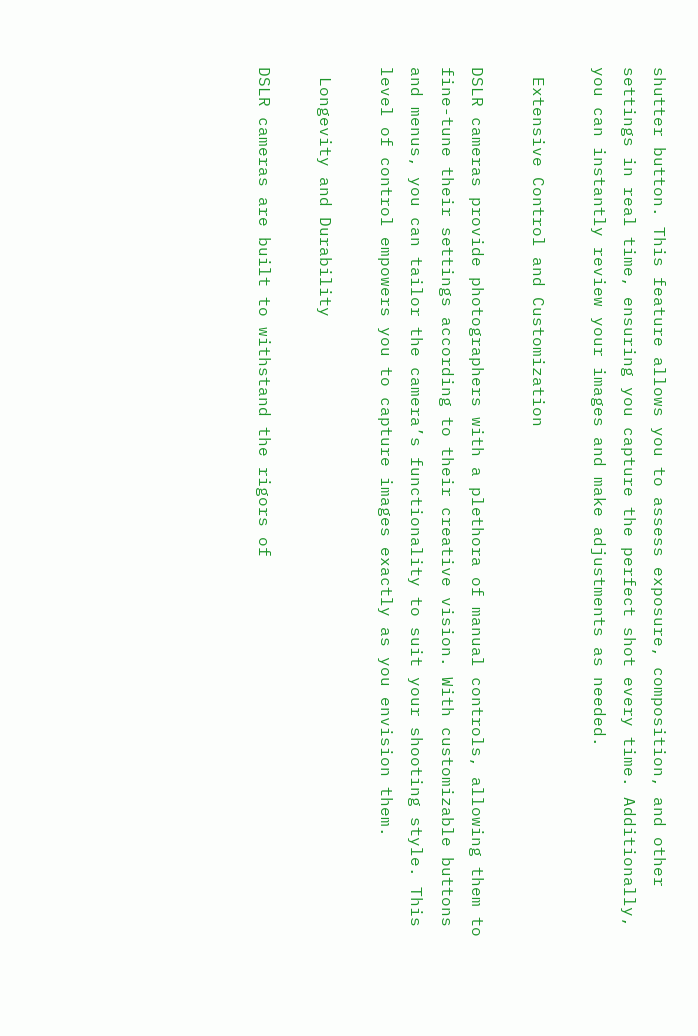shutter button. This feature allows you to assess exposure, composition, and other settings in real time, ensuring you capture the perfect shot every time. Additionally, you can instantly review your images and make adjustments as needed.

 Extensive Control and Customization

DSLR cameras provide photographers with a plethora of manual controls, allowing them to fine-tune their settings according to their creative vision. With customizable buttons and menus, you can tailor the camera’s functionality to suit your shooting style. This level of control empowers you to capture images exactly as you envision them.

 Longevity and Durability

DSLR cameras are built to withstand the rigors of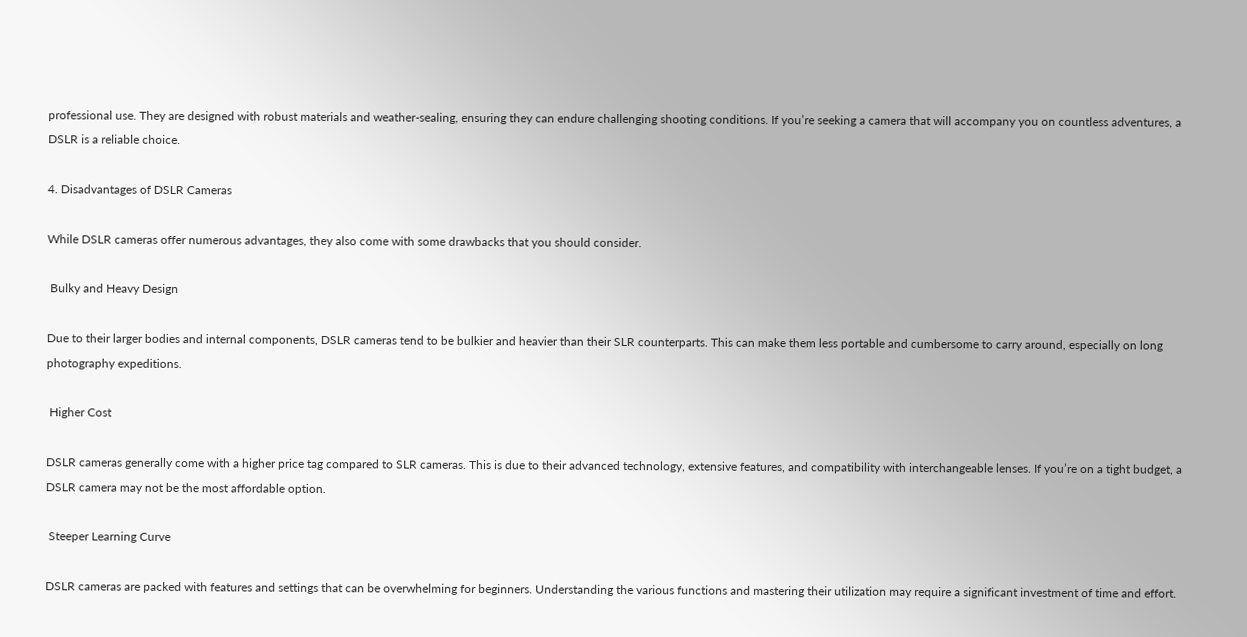professional use. They are designed with robust materials and weather-sealing, ensuring they can endure challenging shooting conditions. If you’re seeking a camera that will accompany you on countless adventures, a DSLR is a reliable choice.

4. Disadvantages of DSLR Cameras

While DSLR cameras offer numerous advantages, they also come with some drawbacks that you should consider.

 Bulky and Heavy Design

Due to their larger bodies and internal components, DSLR cameras tend to be bulkier and heavier than their SLR counterparts. This can make them less portable and cumbersome to carry around, especially on long photography expeditions.

 Higher Cost

DSLR cameras generally come with a higher price tag compared to SLR cameras. This is due to their advanced technology, extensive features, and compatibility with interchangeable lenses. If you’re on a tight budget, a DSLR camera may not be the most affordable option.

 Steeper Learning Curve

DSLR cameras are packed with features and settings that can be overwhelming for beginners. Understanding the various functions and mastering their utilization may require a significant investment of time and effort.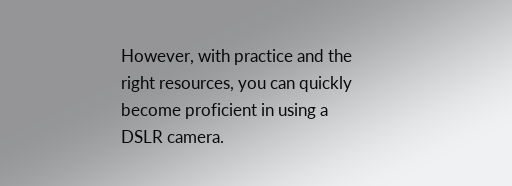However, with practice and the right resources, you can quickly become proficient in using a DSLR camera.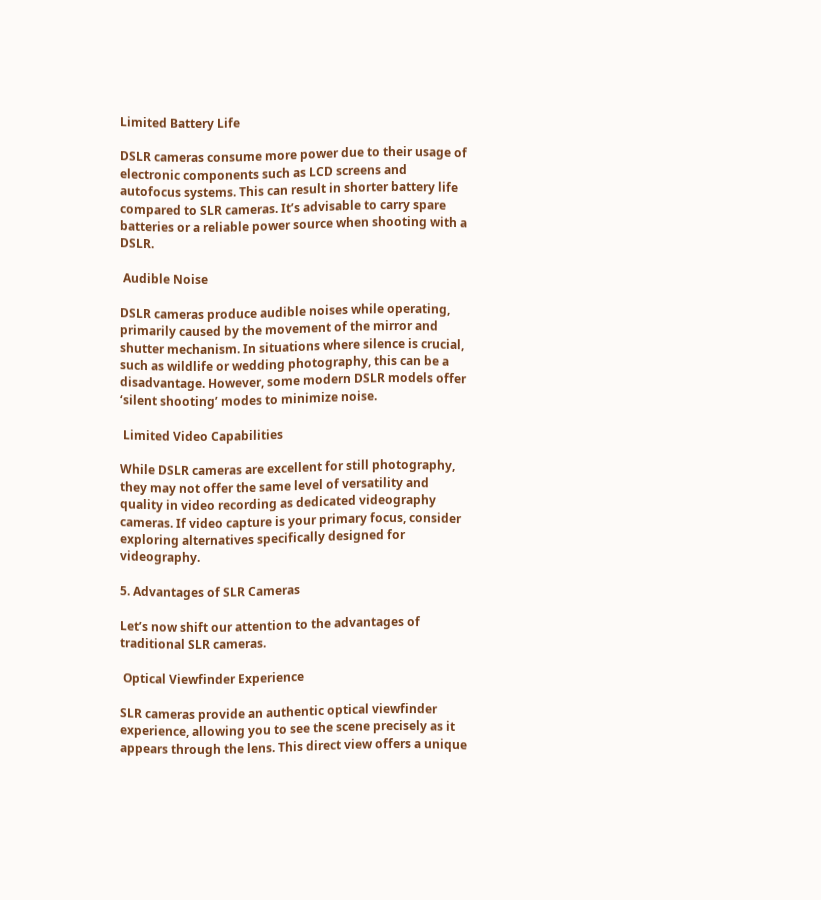Limited Battery Life

DSLR cameras consume more power due to their usage of electronic components such as LCD screens and autofocus systems. This can result in shorter battery life compared to SLR cameras. It’s advisable to carry spare batteries or a reliable power source when shooting with a DSLR.

 Audible Noise

DSLR cameras produce audible noises while operating, primarily caused by the movement of the mirror and shutter mechanism. In situations where silence is crucial, such as wildlife or wedding photography, this can be a disadvantage. However, some modern DSLR models offer ‘silent shooting’ modes to minimize noise.

 Limited Video Capabilities

While DSLR cameras are excellent for still photography, they may not offer the same level of versatility and quality in video recording as dedicated videography cameras. If video capture is your primary focus, consider exploring alternatives specifically designed for videography.

5. Advantages of SLR Cameras

Let’s now shift our attention to the advantages of traditional SLR cameras.

 Optical Viewfinder Experience

SLR cameras provide an authentic optical viewfinder experience, allowing you to see the scene precisely as it appears through the lens. This direct view offers a unique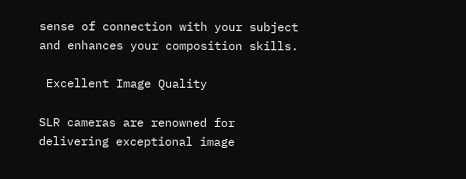sense of connection with your subject and enhances your composition skills.

 Excellent Image Quality

SLR cameras are renowned for delivering exceptional image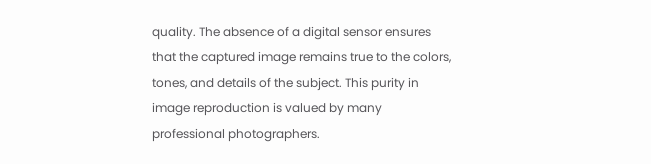quality. The absence of a digital sensor ensures that the captured image remains true to the colors, tones, and details of the subject. This purity in image reproduction is valued by many professional photographers.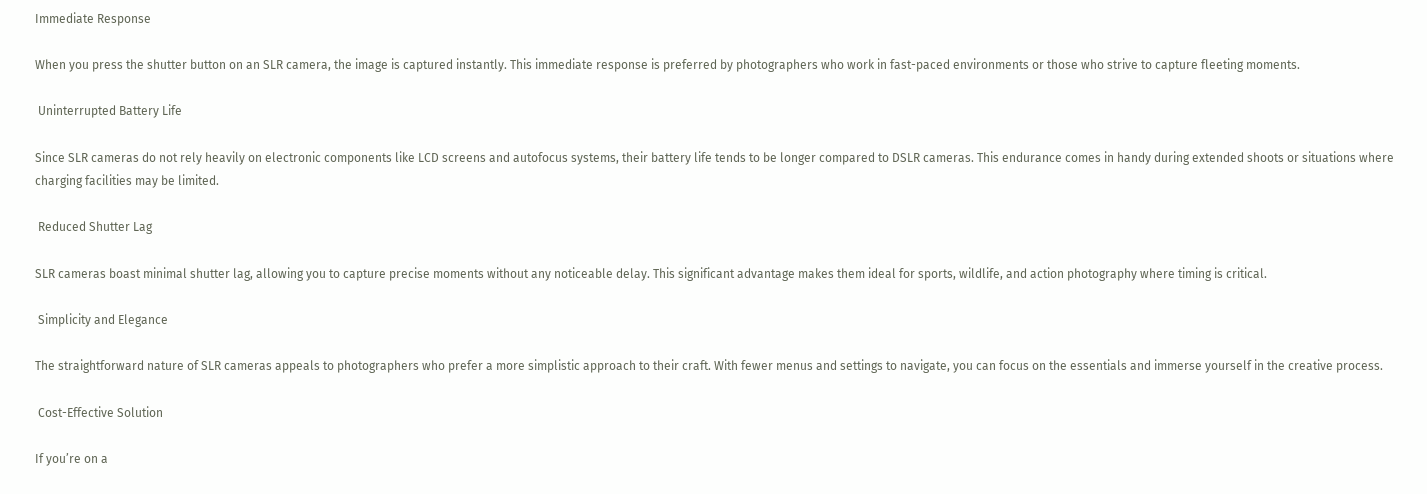Immediate Response

When you press the shutter button on an SLR camera, the image is captured instantly. This immediate response is preferred by photographers who work in fast-paced environments or those who strive to capture fleeting moments.

 Uninterrupted Battery Life

Since SLR cameras do not rely heavily on electronic components like LCD screens and autofocus systems, their battery life tends to be longer compared to DSLR cameras. This endurance comes in handy during extended shoots or situations where charging facilities may be limited.

 Reduced Shutter Lag

SLR cameras boast minimal shutter lag, allowing you to capture precise moments without any noticeable delay. This significant advantage makes them ideal for sports, wildlife, and action photography where timing is critical.

 Simplicity and Elegance

The straightforward nature of SLR cameras appeals to photographers who prefer a more simplistic approach to their craft. With fewer menus and settings to navigate, you can focus on the essentials and immerse yourself in the creative process.

 Cost-Effective Solution

If you’re on a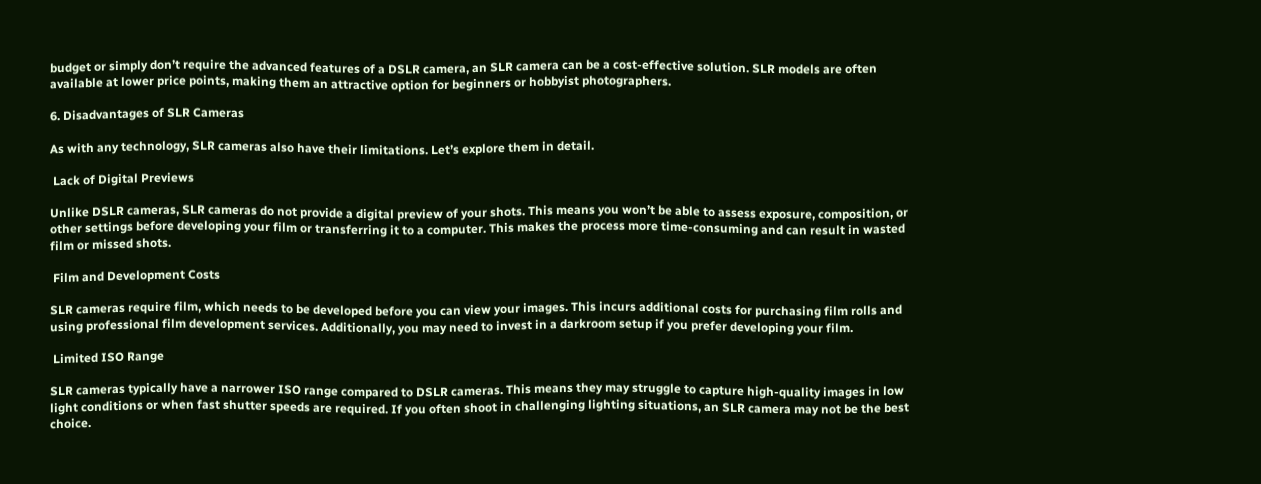budget or simply don’t require the advanced features of a DSLR camera, an SLR camera can be a cost-effective solution. SLR models are often available at lower price points, making them an attractive option for beginners or hobbyist photographers.

6. Disadvantages of SLR Cameras

As with any technology, SLR cameras also have their limitations. Let’s explore them in detail.

 Lack of Digital Previews

Unlike DSLR cameras, SLR cameras do not provide a digital preview of your shots. This means you won’t be able to assess exposure, composition, or other settings before developing your film or transferring it to a computer. This makes the process more time-consuming and can result in wasted film or missed shots.

 Film and Development Costs

SLR cameras require film, which needs to be developed before you can view your images. This incurs additional costs for purchasing film rolls and using professional film development services. Additionally, you may need to invest in a darkroom setup if you prefer developing your film.

 Limited ISO Range

SLR cameras typically have a narrower ISO range compared to DSLR cameras. This means they may struggle to capture high-quality images in low light conditions or when fast shutter speeds are required. If you often shoot in challenging lighting situations, an SLR camera may not be the best choice.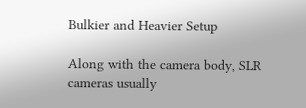Bulkier and Heavier Setup

Along with the camera body, SLR cameras usually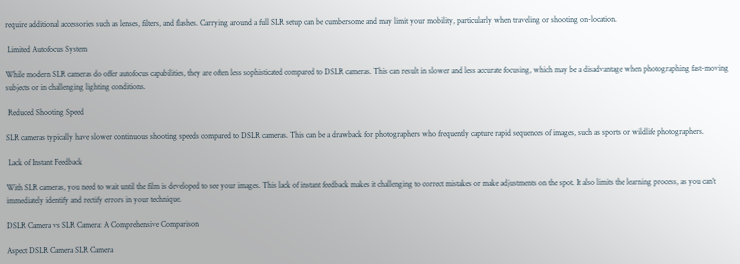require additional accessories such as lenses, filters, and flashes. Carrying around a full SLR setup can be cumbersome and may limit your mobility, particularly when traveling or shooting on-location.

 Limited Autofocus System

While modern SLR cameras do offer autofocus capabilities, they are often less sophisticated compared to DSLR cameras. This can result in slower and less accurate focusing, which may be a disadvantage when photographing fast-moving subjects or in challenging lighting conditions.

 Reduced Shooting Speed

SLR cameras typically have slower continuous shooting speeds compared to DSLR cameras. This can be a drawback for photographers who frequently capture rapid sequences of images, such as sports or wildlife photographers.

 Lack of Instant Feedback

With SLR cameras, you need to wait until the film is developed to see your images. This lack of instant feedback makes it challenging to correct mistakes or make adjustments on the spot. It also limits the learning process, as you can’t immediately identify and rectify errors in your technique.

DSLR Camera vs SLR Camera: A Comprehensive Comparison

Aspect DSLR Camera SLR Camera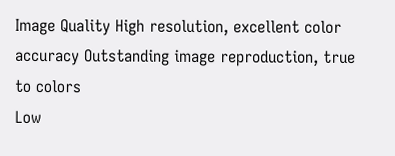Image Quality High resolution, excellent color accuracy Outstanding image reproduction, true to colors
Low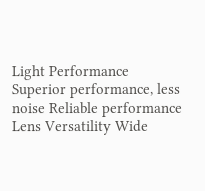Light Performance Superior performance, less noise Reliable performance
Lens Versatility Wide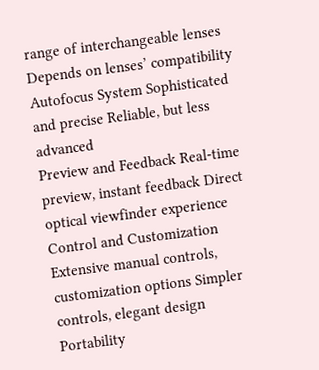range of interchangeable lenses Depends on lenses’ compatibility
Autofocus System Sophisticated and precise Reliable, but less advanced
Preview and Feedback Real-time preview, instant feedback Direct optical viewfinder experience
Control and Customization Extensive manual controls, customization options Simpler controls, elegant design
Portability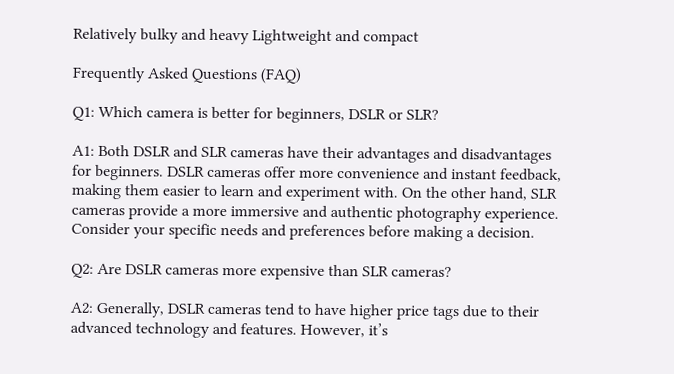Relatively bulky and heavy Lightweight and compact

Frequently Asked Questions (FAQ)

Q1: Which camera is better for beginners, DSLR or SLR?

A1: Both DSLR and SLR cameras have their advantages and disadvantages for beginners. DSLR cameras offer more convenience and instant feedback, making them easier to learn and experiment with. On the other hand, SLR cameras provide a more immersive and authentic photography experience. Consider your specific needs and preferences before making a decision.

Q2: Are DSLR cameras more expensive than SLR cameras?

A2: Generally, DSLR cameras tend to have higher price tags due to their advanced technology and features. However, it’s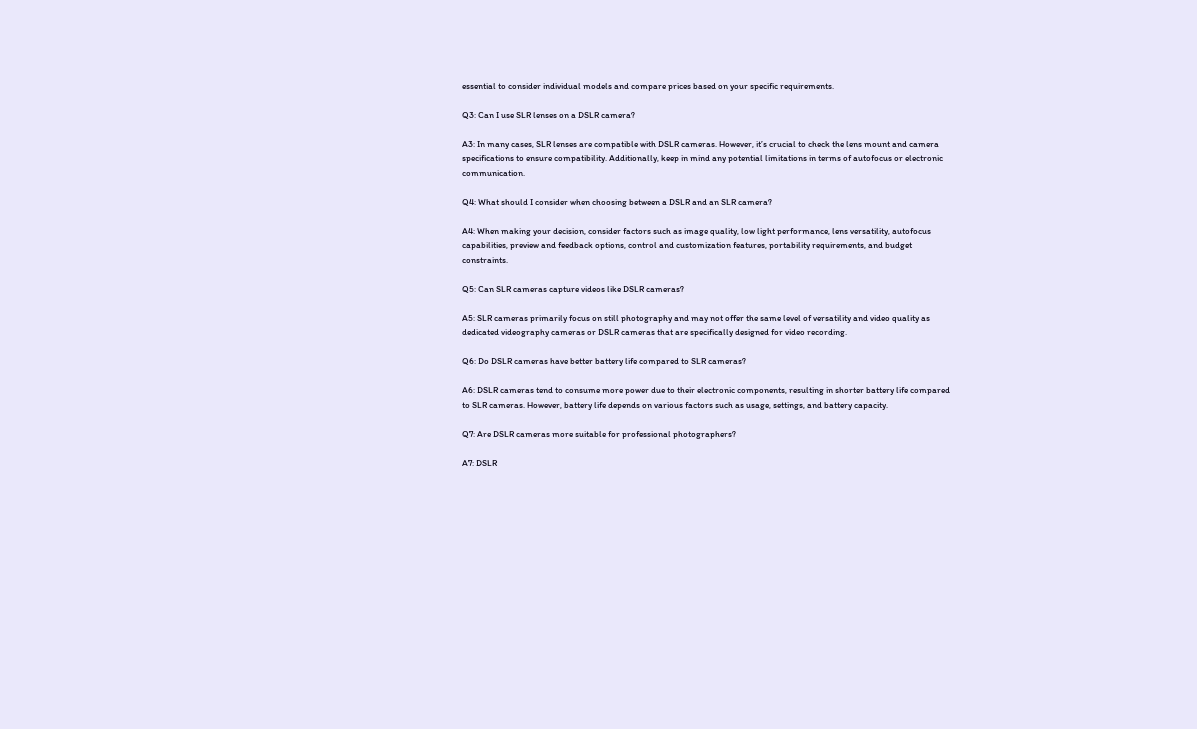essential to consider individual models and compare prices based on your specific requirements.

Q3: Can I use SLR lenses on a DSLR camera?

A3: In many cases, SLR lenses are compatible with DSLR cameras. However, it’s crucial to check the lens mount and camera specifications to ensure compatibility. Additionally, keep in mind any potential limitations in terms of autofocus or electronic communication.

Q4: What should I consider when choosing between a DSLR and an SLR camera?

A4: When making your decision, consider factors such as image quality, low light performance, lens versatility, autofocus capabilities, preview and feedback options, control and customization features, portability requirements, and budget constraints.

Q5: Can SLR cameras capture videos like DSLR cameras?

A5: SLR cameras primarily focus on still photography and may not offer the same level of versatility and video quality as dedicated videography cameras or DSLR cameras that are specifically designed for video recording.

Q6: Do DSLR cameras have better battery life compared to SLR cameras?

A6: DSLR cameras tend to consume more power due to their electronic components, resulting in shorter battery life compared to SLR cameras. However, battery life depends on various factors such as usage, settings, and battery capacity.

Q7: Are DSLR cameras more suitable for professional photographers?

A7: DSLR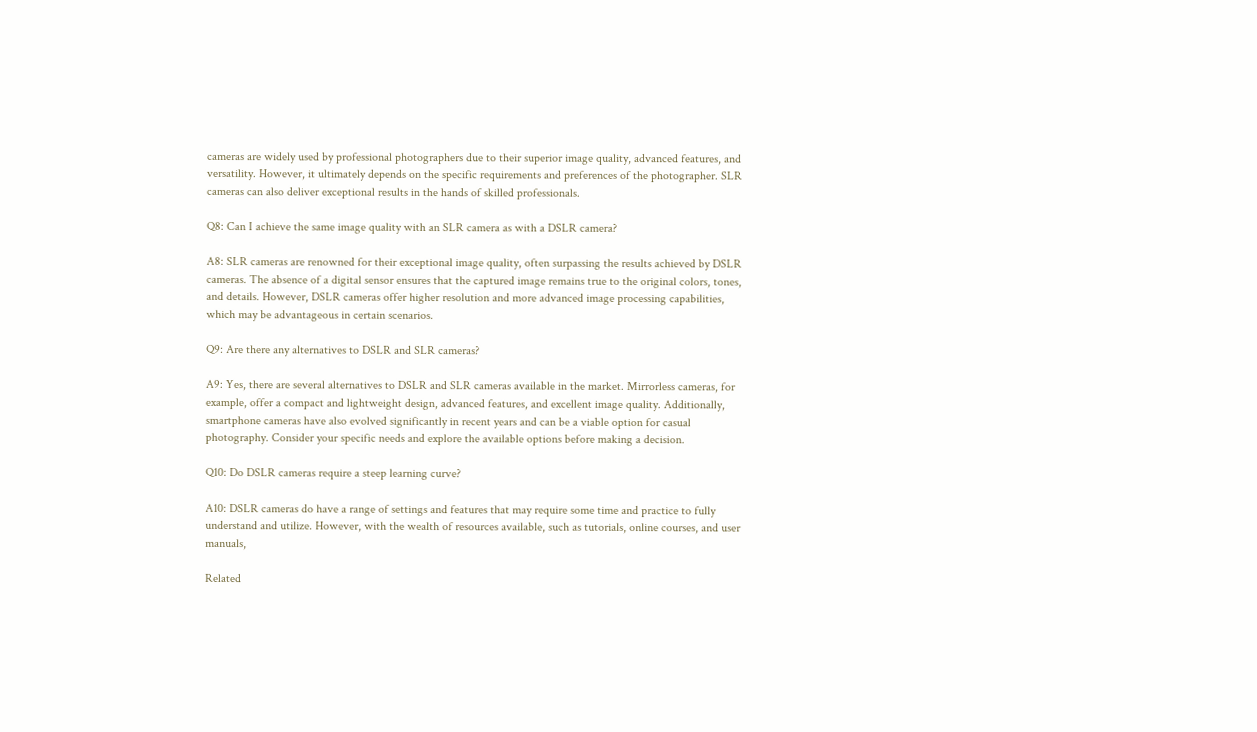cameras are widely used by professional photographers due to their superior image quality, advanced features, and versatility. However, it ultimately depends on the specific requirements and preferences of the photographer. SLR cameras can also deliver exceptional results in the hands of skilled professionals.

Q8: Can I achieve the same image quality with an SLR camera as with a DSLR camera?

A8: SLR cameras are renowned for their exceptional image quality, often surpassing the results achieved by DSLR cameras. The absence of a digital sensor ensures that the captured image remains true to the original colors, tones, and details. However, DSLR cameras offer higher resolution and more advanced image processing capabilities, which may be advantageous in certain scenarios.

Q9: Are there any alternatives to DSLR and SLR cameras?

A9: Yes, there are several alternatives to DSLR and SLR cameras available in the market. Mirrorless cameras, for example, offer a compact and lightweight design, advanced features, and excellent image quality. Additionally, smartphone cameras have also evolved significantly in recent years and can be a viable option for casual photography. Consider your specific needs and explore the available options before making a decision.

Q10: Do DSLR cameras require a steep learning curve?

A10: DSLR cameras do have a range of settings and features that may require some time and practice to fully understand and utilize. However, with the wealth of resources available, such as tutorials, online courses, and user manuals,

Related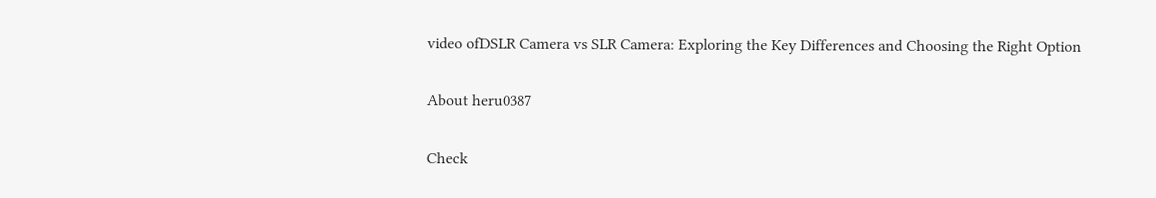video ofDSLR Camera vs SLR Camera: Exploring the Key Differences and Choosing the Right Option

About heru0387

Check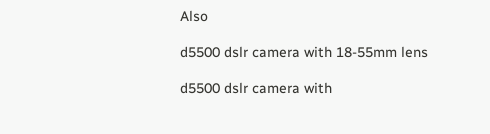Also

d5500 dslr camera with 18-55mm lens

d5500 dslr camera with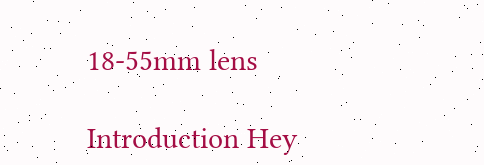18-55mm lens

Introduction Hey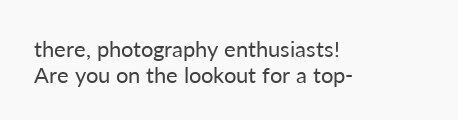there, photography enthusiasts! Are you on the lookout for a top-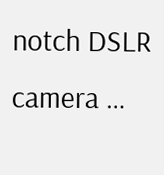notch DSLR camera …